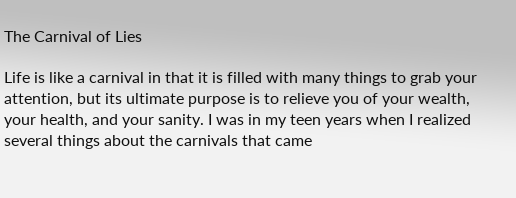The Carnival of Lies

Life is like a carnival in that it is filled with many things to grab your attention, but its ultimate purpose is to relieve you of your wealth, your health, and your sanity. I was in my teen years when I realized several things about the carnivals that came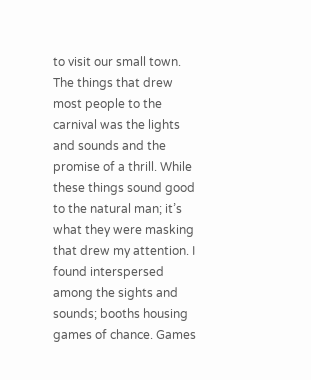to visit our small town. The things that drew most people to the carnival was the lights and sounds and the promise of a thrill. While these things sound good to the natural man; it’s what they were masking that drew my attention. I found interspersed among the sights and sounds; booths housing games of chance. Games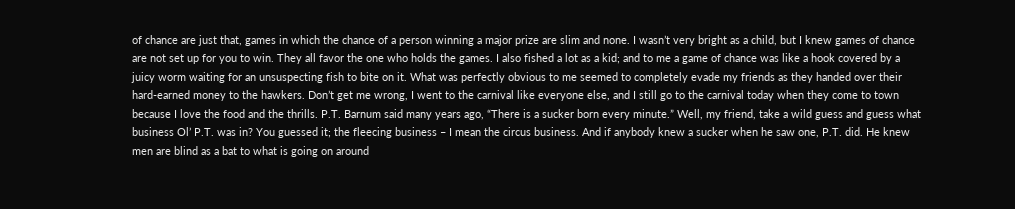of chance are just that, games in which the chance of a person winning a major prize are slim and none. I wasn’t very bright as a child, but I knew games of chance are not set up for you to win. They all favor the one who holds the games. I also fished a lot as a kid; and to me a game of chance was like a hook covered by a juicy worm waiting for an unsuspecting fish to bite on it. What was perfectly obvious to me seemed to completely evade my friends as they handed over their hard-earned money to the hawkers. Don’t get me wrong, I went to the carnival like everyone else, and I still go to the carnival today when they come to town because I love the food and the thrills. P.T. Barnum said many years ago, “There is a sucker born every minute.” Well, my friend, take a wild guess and guess what business Ol’ P.T. was in? You guessed it; the fleecing business – I mean the circus business. And if anybody knew a sucker when he saw one, P.T. did. He knew men are blind as a bat to what is going on around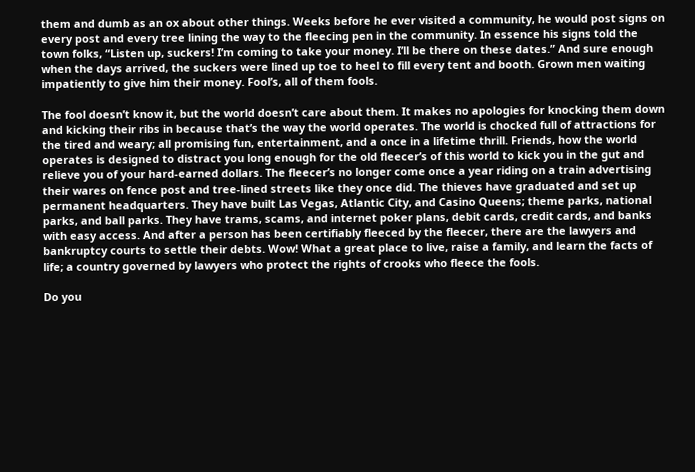them and dumb as an ox about other things. Weeks before he ever visited a community, he would post signs on every post and every tree lining the way to the fleecing pen in the community. In essence his signs told the town folks, “Listen up, suckers! I’m coming to take your money. I’ll be there on these dates.” And sure enough when the days arrived, the suckers were lined up toe to heel to fill every tent and booth. Grown men waiting impatiently to give him their money. Fool’s, all of them fools.

The fool doesn’t know it, but the world doesn’t care about them. It makes no apologies for knocking them down and kicking their ribs in because that’s the way the world operates. The world is chocked full of attractions for the tired and weary; all promising fun, entertainment, and a once in a lifetime thrill. Friends, how the world operates is designed to distract you long enough for the old fleecer’s of this world to kick you in the gut and relieve you of your hard-earned dollars. The fleecer’s no longer come once a year riding on a train advertising their wares on fence post and tree-lined streets like they once did. The thieves have graduated and set up permanent headquarters. They have built Las Vegas, Atlantic City, and Casino Queens; theme parks, national parks, and ball parks. They have trams, scams, and internet poker plans, debit cards, credit cards, and banks with easy access. And after a person has been certifiably fleeced by the fleecer, there are the lawyers and bankruptcy courts to settle their debts. Wow! What a great place to live, raise a family, and learn the facts of life; a country governed by lawyers who protect the rights of crooks who fleece the fools.

Do you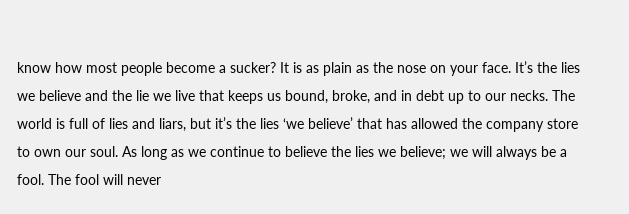know how most people become a sucker? It is as plain as the nose on your face. It’s the lies we believe and the lie we live that keeps us bound, broke, and in debt up to our necks. The world is full of lies and liars, but it’s the lies ‘we believe’ that has allowed the company store to own our soul. As long as we continue to believe the lies we believe; we will always be a fool. The fool will never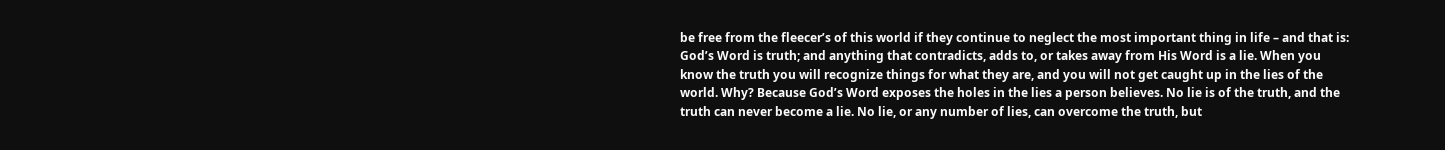be free from the fleecer’s of this world if they continue to neglect the most important thing in life – and that is: God’s Word is truth; and anything that contradicts, adds to, or takes away from His Word is a lie. When you know the truth you will recognize things for what they are, and you will not get caught up in the lies of the world. Why? Because God’s Word exposes the holes in the lies a person believes. No lie is of the truth, and the truth can never become a lie. No lie, or any number of lies, can overcome the truth, but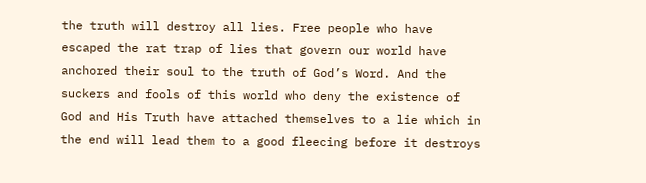the truth will destroy all lies. Free people who have escaped the rat trap of lies that govern our world have anchored their soul to the truth of God’s Word. And the suckers and fools of this world who deny the existence of God and His Truth have attached themselves to a lie which in the end will lead them to a good fleecing before it destroys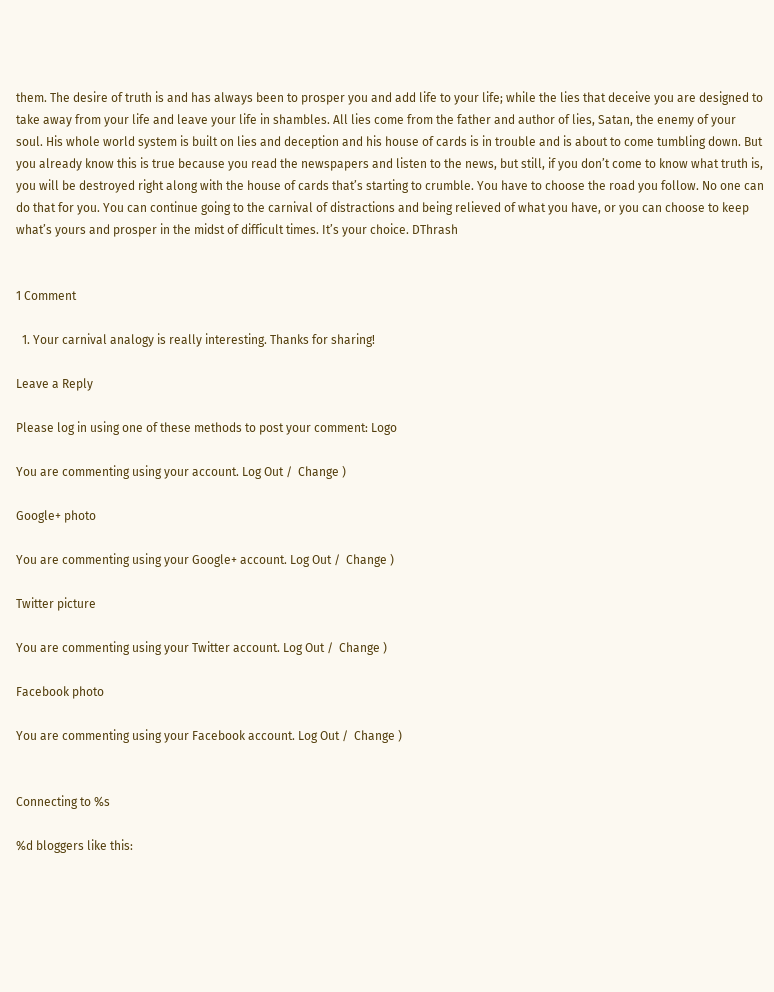them. The desire of truth is and has always been to prosper you and add life to your life; while the lies that deceive you are designed to take away from your life and leave your life in shambles. All lies come from the father and author of lies, Satan, the enemy of your soul. His whole world system is built on lies and deception and his house of cards is in trouble and is about to come tumbling down. But you already know this is true because you read the newspapers and listen to the news, but still, if you don’t come to know what truth is, you will be destroyed right along with the house of cards that’s starting to crumble. You have to choose the road you follow. No one can do that for you. You can continue going to the carnival of distractions and being relieved of what you have, or you can choose to keep what’s yours and prosper in the midst of difficult times. It’s your choice. DThrash


1 Comment

  1. Your carnival analogy is really interesting. Thanks for sharing!

Leave a Reply

Please log in using one of these methods to post your comment: Logo

You are commenting using your account. Log Out /  Change )

Google+ photo

You are commenting using your Google+ account. Log Out /  Change )

Twitter picture

You are commenting using your Twitter account. Log Out /  Change )

Facebook photo

You are commenting using your Facebook account. Log Out /  Change )


Connecting to %s

%d bloggers like this: